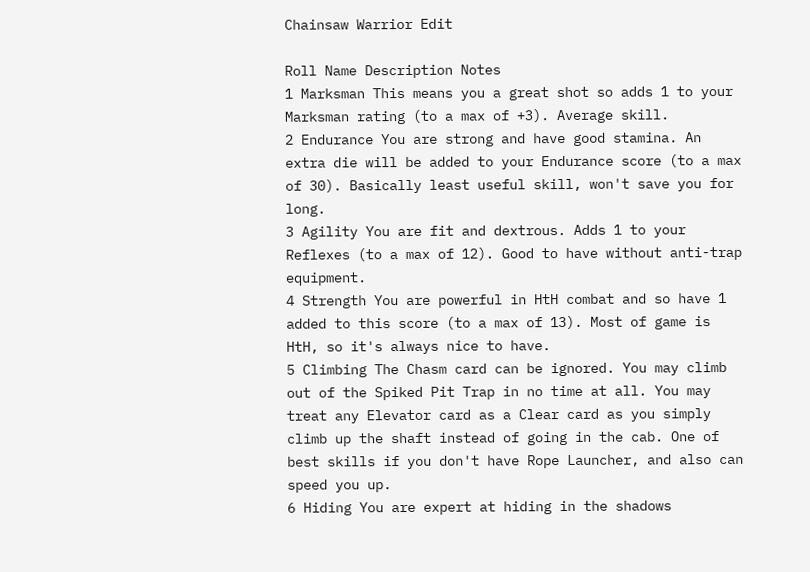Chainsaw Warrior Edit

Roll Name Description Notes
1 Marksman This means you a great shot so adds 1 to your Marksman rating (to a max of +3). Average skill.
2 Endurance You are strong and have good stamina. An extra die will be added to your Endurance score (to a max of 30). Basically least useful skill, won't save you for long.
3 Agility You are fit and dextrous. Adds 1 to your Reflexes (to a max of 12). Good to have without anti-trap equipment.
4 Strength You are powerful in HtH combat and so have 1 added to this score (to a max of 13). Most of game is HtH, so it's always nice to have.
5 Climbing The Chasm card can be ignored. You may climb out of the Spiked Pit Trap in no time at all. You may treat any Elevator card as a Clear card as you simply climb up the shaft instead of going in the cab. One of best skills if you don't have Rope Launcher, and also can speed you up.
6 Hiding You are expert at hiding in the shadows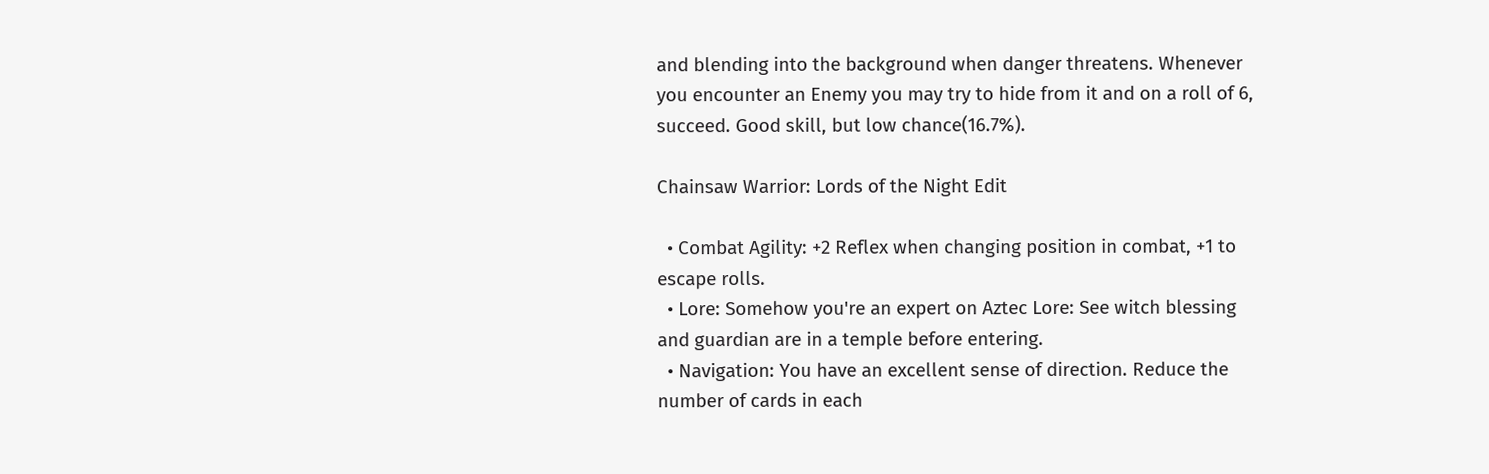and blending into the background when danger threatens. Whenever you encounter an Enemy you may try to hide from it and on a roll of 6, succeed. Good skill, but low chance(16.7%).

Chainsaw Warrior: Lords of the Night Edit

  • Combat Agility: +2 Reflex when changing position in combat, +1 to escape rolls.
  • Lore: Somehow you're an expert on Aztec Lore: See witch blessing and guardian are in a temple before entering.
  • Navigation: You have an excellent sense of direction. Reduce the number of cards in each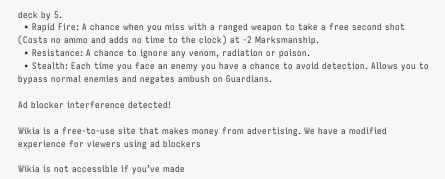deck by 5.
  • Rapid Fire: A chance when you miss with a ranged weapon to take a free second shot (Costs no ammo and adds no time to the clock) at -2 Marksmanship.
  • Resistance: A chance to ignore any venom, radiation or poison.
  • Stealth: Each time you face an enemy you have a chance to avoid detection. Allows you to bypass normal enemies and negates ambush on Guardians.

Ad blocker interference detected!

Wikia is a free-to-use site that makes money from advertising. We have a modified experience for viewers using ad blockers

Wikia is not accessible if you’ve made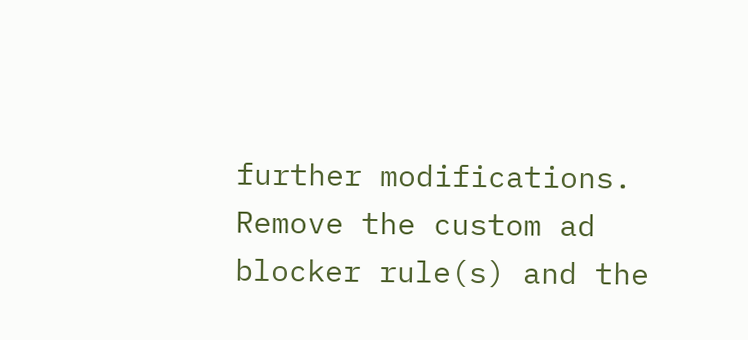further modifications. Remove the custom ad blocker rule(s) and the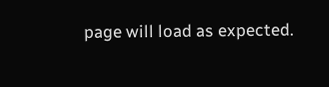page will load as expected.